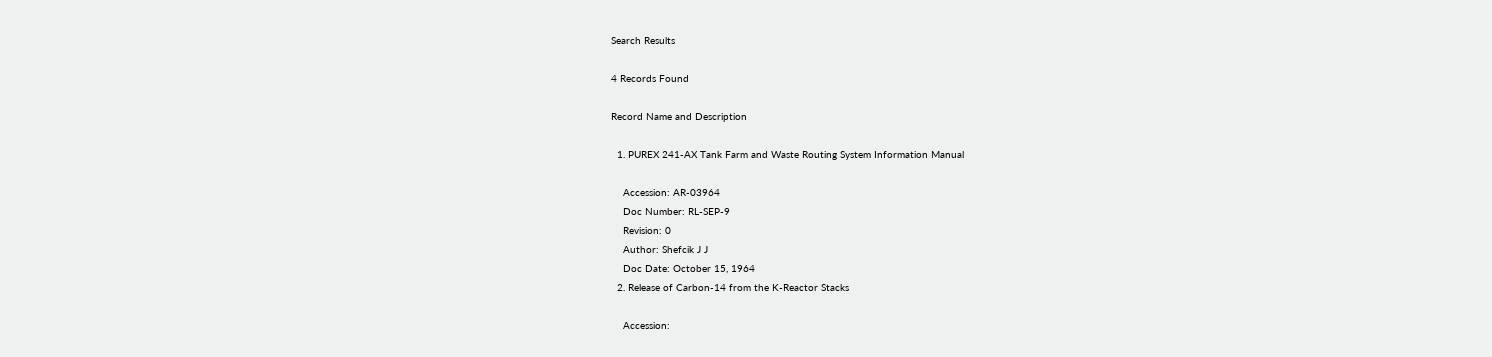Search Results

4 Records Found

Record Name and Description

  1. PUREX 241-AX Tank Farm and Waste Routing System Information Manual

    Accession: AR-03964
    Doc Number: RL-SEP-9
    Revision: 0
    Author: Shefcik J J
    Doc Date: October 15, 1964
  2. Release of Carbon-14 from the K-Reactor Stacks

    Accession: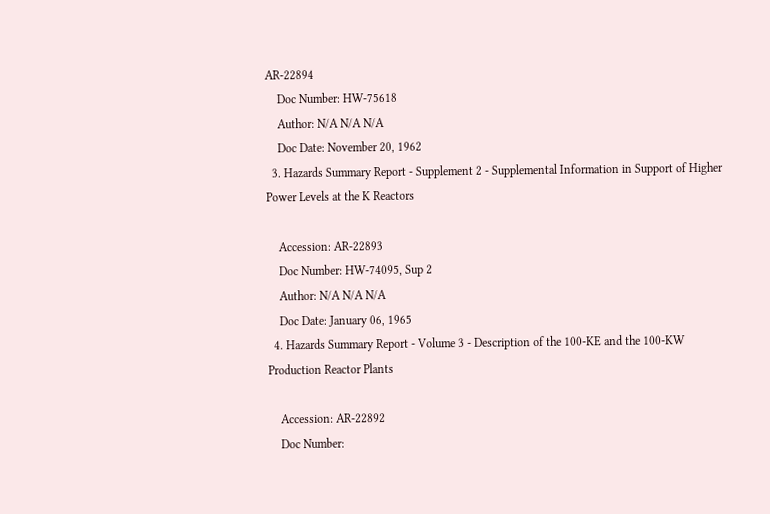AR-22894
    Doc Number: HW-75618
    Author: N/A N/A N/A
    Doc Date: November 20, 1962
  3. Hazards Summary Report - Supplement 2 - Supplemental Information in Support of Higher Power Levels at the K Reactors

    Accession: AR-22893
    Doc Number: HW-74095, Sup 2
    Author: N/A N/A N/A
    Doc Date: January 06, 1965
  4. Hazards Summary Report - Volume 3 - Description of the 100-KE and the 100-KW Production Reactor Plants

    Accession: AR-22892
    Doc Number: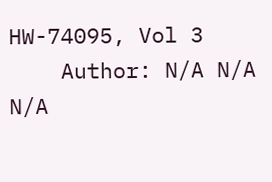HW-74095, Vol 3
    Author: N/A N/A N/A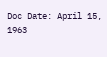Doc Date: April 15, 1963